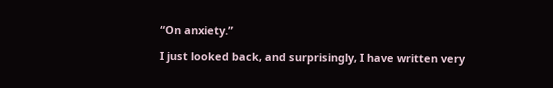“On anxiety.”

I just looked back, and surprisingly, I have written very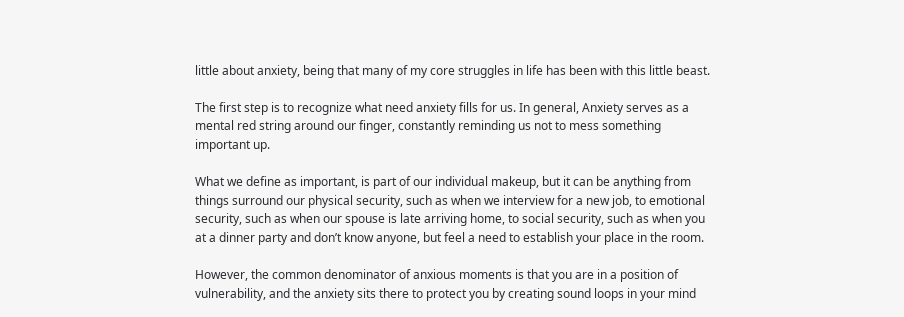little about anxiety, being that many of my core struggles in life has been with this little beast.

The first step is to recognize what need anxiety fills for us. In general, Anxiety serves as a mental red string around our finger, constantly reminding us not to mess something important up.

What we define as important, is part of our individual makeup, but it can be anything from things surround our physical security, such as when we interview for a new job, to emotional security, such as when our spouse is late arriving home, to social security, such as when you at a dinner party and don’t know anyone, but feel a need to establish your place in the room.

However, the common denominator of anxious moments is that you are in a position of vulnerability, and the anxiety sits there to protect you by creating sound loops in your mind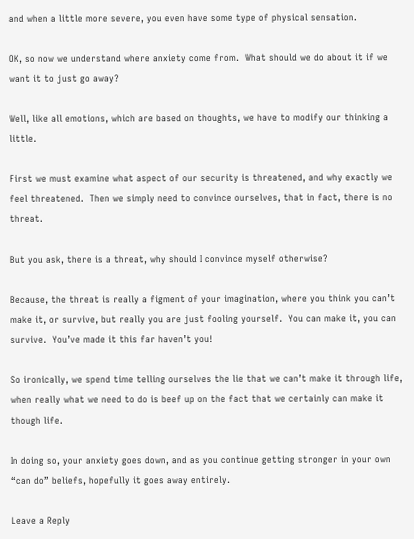and when a little more severe, you even have some type of physical sensation.

OK, so now we understand where anxiety come from.  What should we do about it if we want it to just go away?

Well, like all emotions, which are based on thoughts, we have to modify our thinking a little.

First we must examine what aspect of our security is threatened, and why exactly we feel threatened.  Then we simply need to convince ourselves, that in fact, there is no threat.

But you ask, there is a threat, why should I convince myself otherwise?

Because, the threat is really a figment of your imagination, where you think you can’t make it, or survive, but really you are just fooling yourself.  You can make it, you can survive.  You’ve made it this far haven’t you!

So ironically, we spend time telling ourselves the lie that we can’t make it through life, when really what we need to do is beef up on the fact that we certainly can make it though life.

In doing so, your anxiety goes down, and as you continue getting stronger in your own “can do” beliefs, hopefully it goes away entirely.

Leave a Reply